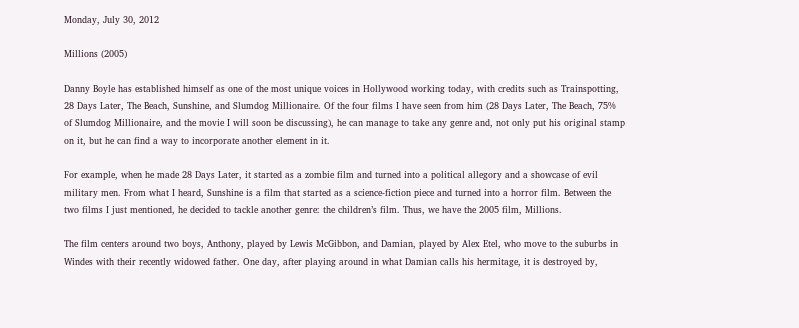Monday, July 30, 2012

Millions (2005)

Danny Boyle has established himself as one of the most unique voices in Hollywood working today, with credits such as Trainspotting, 28 Days Later, The Beach, Sunshine, and Slumdog Millionaire. Of the four films I have seen from him (28 Days Later, The Beach, 75% of Slumdog Millionaire, and the movie I will soon be discussing), he can manage to take any genre and, not only put his original stamp on it, but he can find a way to incorporate another element in it.

For example, when he made 28 Days Later, it started as a zombie film and turned into a political allegory and a showcase of evil military men. From what I heard, Sunshine is a film that started as a science-fiction piece and turned into a horror film. Between the two films I just mentioned, he decided to tackle another genre: the children’s film. Thus, we have the 2005 film, Millions.

The film centers around two boys, Anthony, played by Lewis McGibbon, and Damian, played by Alex Etel, who move to the suburbs in Windes with their recently widowed father. One day, after playing around in what Damian calls his hermitage, it is destroyed by,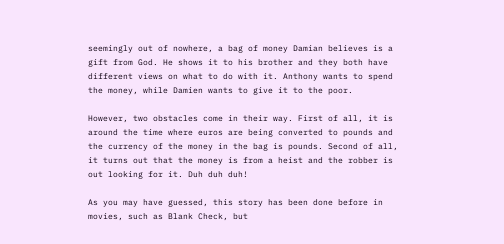seemingly out of nowhere, a bag of money Damian believes is a gift from God. He shows it to his brother and they both have different views on what to do with it. Anthony wants to spend the money, while Damien wants to give it to the poor.

However, two obstacles come in their way. First of all, it is around the time where euros are being converted to pounds and the currency of the money in the bag is pounds. Second of all, it turns out that the money is from a heist and the robber is out looking for it. Duh duh duh!

As you may have guessed, this story has been done before in movies, such as Blank Check, but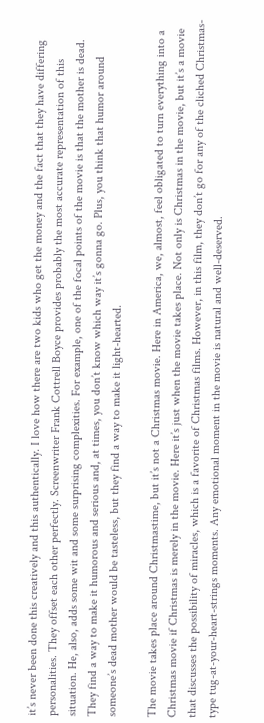it’s never been done this creatively and this authentically. I love how there are two kids who get the money and the fact that they have differing personalities. They offset each other perfectly. Screenwriter Frank Cottrell Boyce provides probably the most accurate representation of this situation. He, also, adds some wit and some surprising complexities. For example, one of the focal points of the movie is that the mother is dead. They find a way to make it humorous and serious and, at times, you don’t know which way it’s gonna go. Plus, you think that humor around someone’s dead mother would be tasteless, but they find a way to make it light-hearted.

The movie takes place around Christmastime, but it’s not a Christmas movie. Here in America, we, almost, feel obligated to turn everything into a Christmas movie if Christmas is merely in the movie. Here it’s just when the movie takes place. Not only is Christmas in the movie, but it’s a movie that discusses the possibility of miracles, which is a favorite of Christmas films. However, in this film, they don’t go for any of the cliched Christmas-type tug-at-your-heart-strings moments. Any emotional moment in the movie is natural and well-deserved.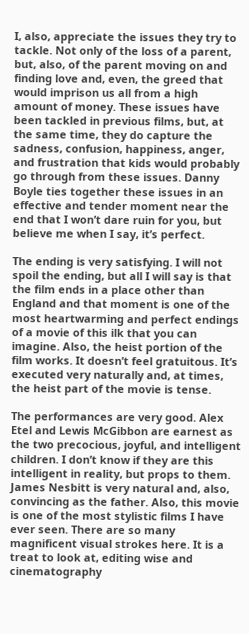I, also, appreciate the issues they try to tackle. Not only of the loss of a parent, but, also, of the parent moving on and finding love and, even, the greed that would imprison us all from a high amount of money. These issues have been tackled in previous films, but, at the same time, they do capture the sadness, confusion, happiness, anger, and frustration that kids would probably go through from these issues. Danny Boyle ties together these issues in an effective and tender moment near the end that I won’t dare ruin for you, but believe me when I say, it’s perfect.

The ending is very satisfying. I will not spoil the ending, but all I will say is that the film ends in a place other than England and that moment is one of the most heartwarming and perfect endings of a movie of this ilk that you can imagine. Also, the heist portion of the film works. It doesn’t feel gratuitous. It’s executed very naturally and, at times, the heist part of the movie is tense.

The performances are very good. Alex Etel and Lewis McGibbon are earnest as the two precocious, joyful, and intelligent children. I don’t know if they are this intelligent in reality, but props to them. James Nesbitt is very natural and, also, convincing as the father. Also, this movie is one of the most stylistic films I have ever seen. There are so many magnificent visual strokes here. It is a treat to look at, editing wise and cinematography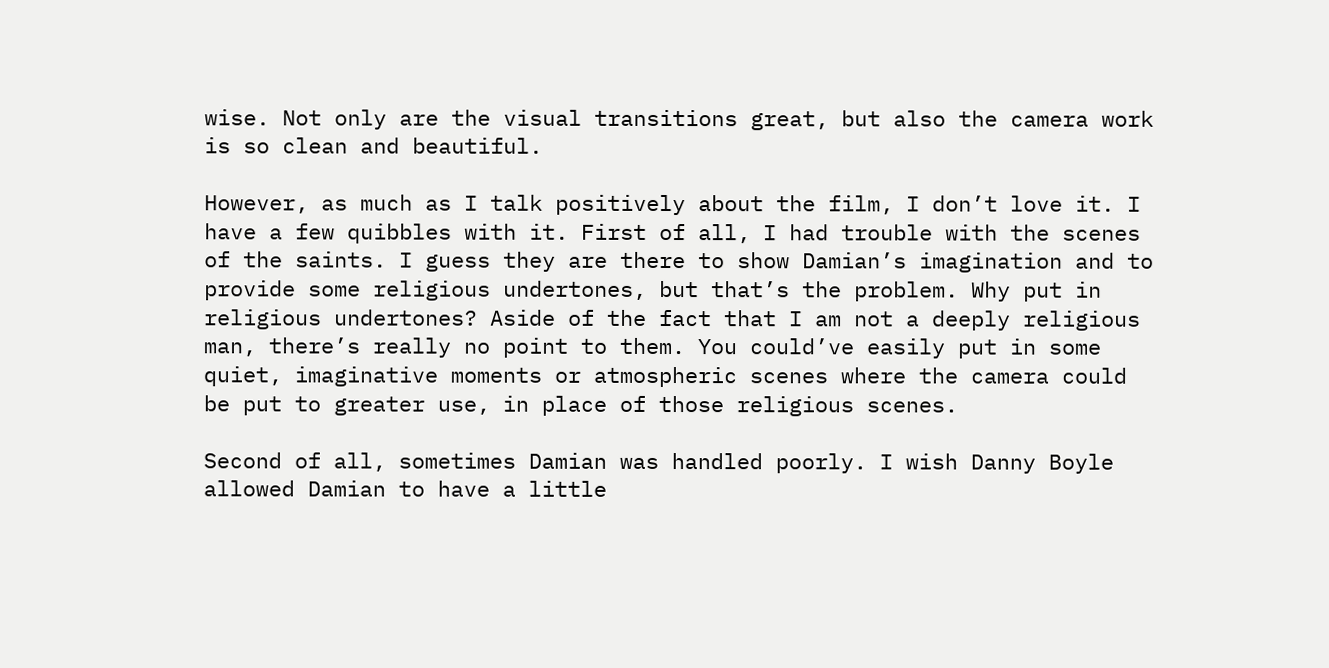wise. Not only are the visual transitions great, but also the camera work is so clean and beautiful.

However, as much as I talk positively about the film, I don’t love it. I have a few quibbles with it. First of all, I had trouble with the scenes of the saints. I guess they are there to show Damian’s imagination and to provide some religious undertones, but that’s the problem. Why put in religious undertones? Aside of the fact that I am not a deeply religious man, there’s really no point to them. You could’ve easily put in some quiet, imaginative moments or atmospheric scenes where the camera could be put to greater use, in place of those religious scenes.

Second of all, sometimes Damian was handled poorly. I wish Danny Boyle allowed Damian to have a little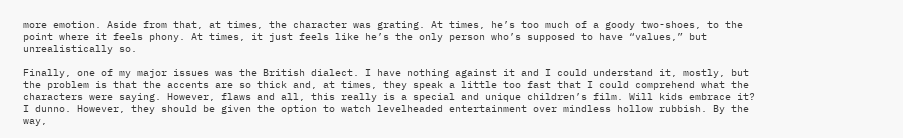more emotion. Aside from that, at times, the character was grating. At times, he’s too much of a goody two-shoes, to the point where it feels phony. At times, it just feels like he’s the only person who’s supposed to have “values,” but unrealistically so.

Finally, one of my major issues was the British dialect. I have nothing against it and I could understand it, mostly, but the problem is that the accents are so thick and, at times, they speak a little too fast that I could comprehend what the characters were saying. However, flaws and all, this really is a special and unique children’s film. Will kids embrace it? I dunno. However, they should be given the option to watch levelheaded entertainment over mindless hollow rubbish. By the way,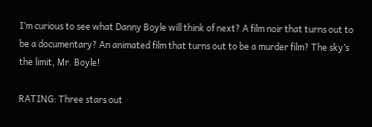I’m curious to see what Danny Boyle will think of next? A film noir that turns out to be a documentary? An animated film that turns out to be a murder film? The sky’s the limit, Mr. Boyle!

RATING: Three stars out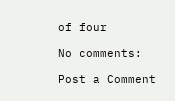of four

No comments:

Post a Comment